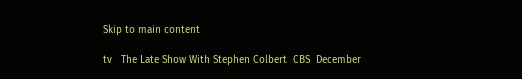Skip to main content

tv   The Late Show With Stephen Colbert  CBS  December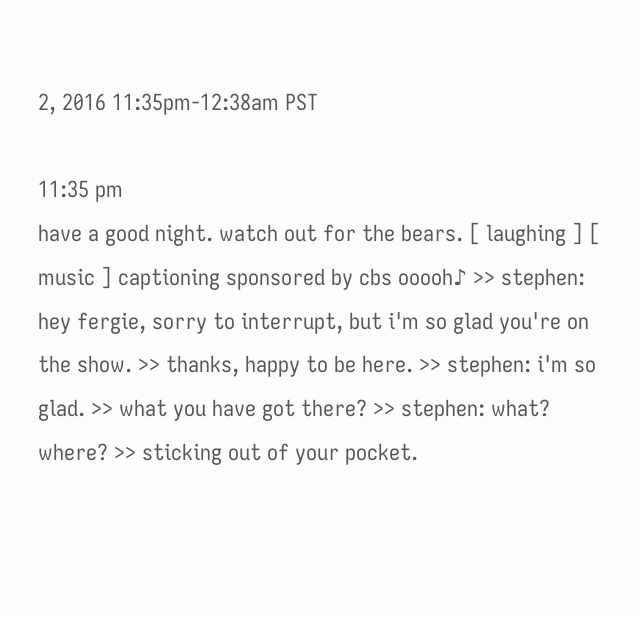2, 2016 11:35pm-12:38am PST

11:35 pm
have a good night. watch out for the bears. [ laughing ] [ music ] captioning sponsored by cbs ooooh♪ >> stephen: hey fergie, sorry to interrupt, but i'm so glad you're on the show. >> thanks, happy to be here. >> stephen: i'm so glad. >> what you have got there? >> stephen: what? where? >> sticking out of your pocket.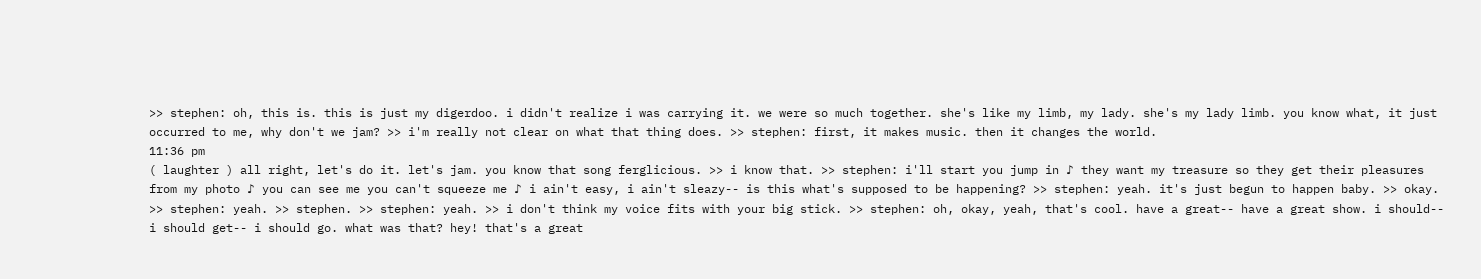>> stephen: oh, this is. this is just my digerdoo. i didn't realize i was carrying it. we were so much together. she's like my limb, my lady. she's my lady limb. you know what, it just occurred to me, why don't we jam? >> i'm really not clear on what that thing does. >> stephen: first, it makes music. then it changes the world.
11:36 pm
( laughter ) all right, let's do it. let's jam. you know that song ferglicious. >> i know that. >> stephen: i'll start you jump in ♪ they want my treasure so they get their pleasures from my photo ♪ you can see me you can't squeeze me ♪ i ain't easy, i ain't sleazy-- is this what's supposed to be happening? >> stephen: yeah. it's just begun to happen baby. >> okay. >> stephen: yeah. >> stephen. >> stephen: yeah. >> i don't think my voice fits with your big stick. >> stephen: oh, okay, yeah, that's cool. have a great-- have a great show. i should-- i should get-- i should go. what was that? hey! that's a great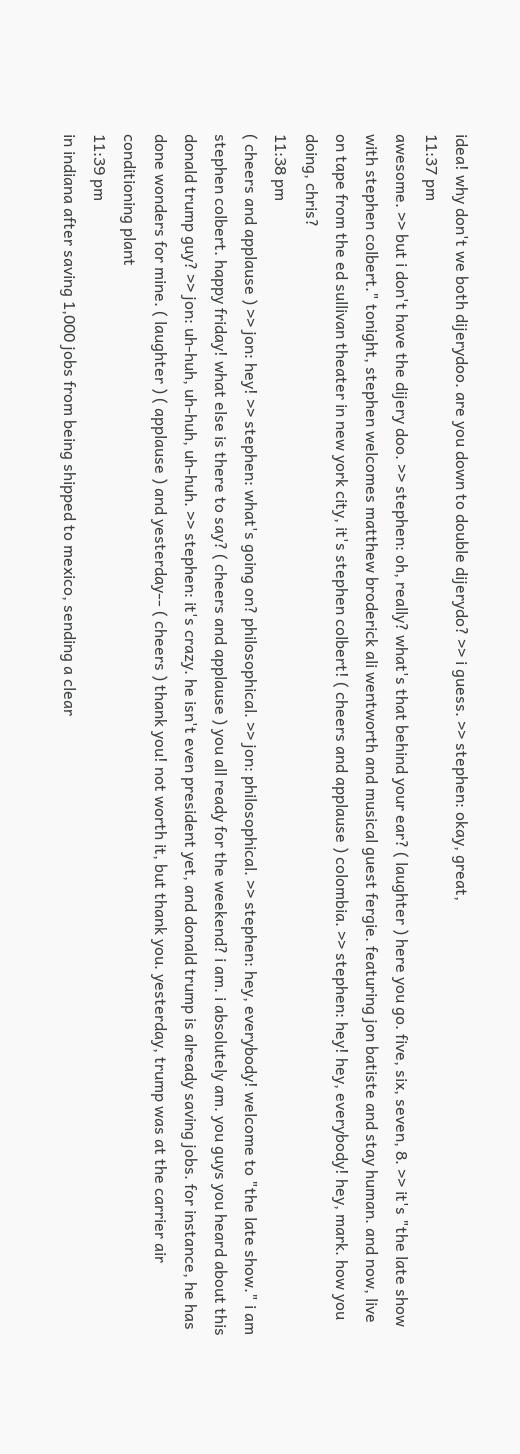idea! why don't we both dijerydoo. are you down to double dijerydo? >> i guess. >> stephen: okay, great,
11:37 pm
awesome. >> but i don't have the dijery doo. >> stephen: oh, really? what's that behind your ear? ( laughter ) here you go. five, six, seven, 8. >> it's "the late show with stephen colbert." tonight, stephen welcomes matthew broderick ali wentworth and musical guest fergie. featuring jon batiste and stay human. and now, live on tape from the ed sullivan theater in new york city, it's stephen colbert! ( cheers and applause ) colombia. >> stephen: hey! hey, everybody! hey, mark. how you doing, chris?
11:38 pm
( cheers and applause ) >> jon: hey! >> stephen: what's going on? philosophical. >> jon: philosophical. >> stephen: hey, everybody! welcome to "the late show." i am stephen colbert. happy friday! what else is there to say? ( cheers and applause ) you all ready for the weekend? i am. i absolutely am. you guys you heard about this donald trump guy? >> jon: uh-huh, uh-huh, uh-huh. >> stephen: it's crazy. he isn't even president yet, and donald trump is already saving jobs. for instance, he has done wonders for mine. ( laughter ) ( applause ) and yesterday-- ( cheers ) thank you! not worth it, but thank you. yesterday, trump was at the carrier air conditioning plant
11:39 pm
in indiana after saving 1,000 jobs from being shipped to mexico, sending a clear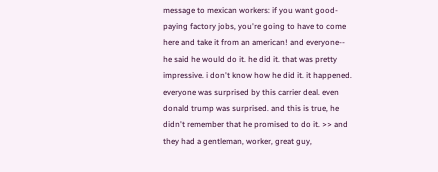message to mexican workers: if you want good-paying factory jobs, you're going to have to come here and take it from an american! and everyone-- he said he would do it. he did it. that was pretty impressive. i don't know how he did it. it happened. everyone was surprised by this carrier deal. even donald trump was surprised. and this is true, he didn't remember that he promised to do it. >> and they had a gentleman, worker, great guy,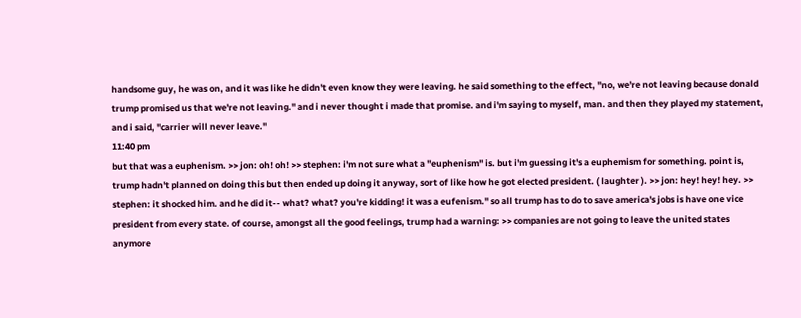handsome guy, he was on, and it was like he didn't even know they were leaving. he said something to the effect, "no, we're not leaving because donald trump promised us that we're not leaving." and i never thought i made that promise. and i'm saying to myself, man. and then they played my statement, and i said, "carrier will never leave."
11:40 pm
but that was a euphenism. >> jon: oh! oh! >> stephen: i'm not sure what a "euphenism" is. but i'm guessing it's a euphemism for something. point is, trump hadn't planned on doing this but then ended up doing it anyway, sort of like how he got elected president. ( laughter ). >> jon: hey! hey! hey. >> stephen: it shocked him. and he did it-- what? what? you're kidding! it was a eufenism." so all trump has to do to save america's jobs is have one vice president from every state. of course, amongst all the good feelings, trump had a warning: >> companies are not going to leave the united states anymore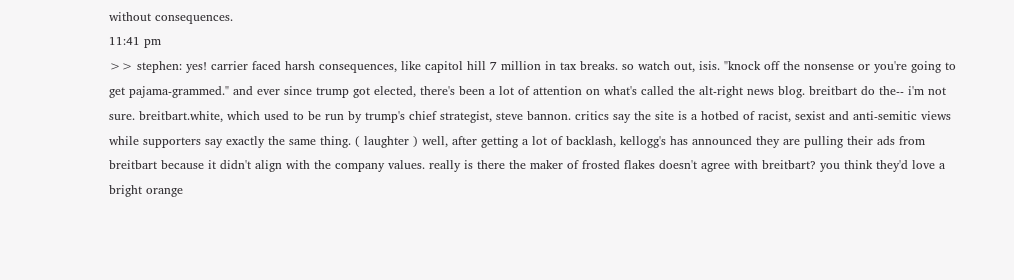without consequences.
11:41 pm
>> stephen: yes! carrier faced harsh consequences, like capitol hill 7 million in tax breaks. so watch out, isis. "knock off the nonsense or you're going to get pajama-grammed." and ever since trump got elected, there's been a lot of attention on what's called the alt-right news blog. breitbart do the-- i'm not sure. breitbart.white, which used to be run by trump's chief strategist, steve bannon. critics say the site is a hotbed of racist, sexist and anti-semitic views while supporters say exactly the same thing. ( laughter ) well, after getting a lot of backlash, kellogg's has announced they are pulling their ads from breitbart because it didn't align with the company values. really is there the maker of frosted flakes doesn't agree with breitbart? you think they'd love a bright orange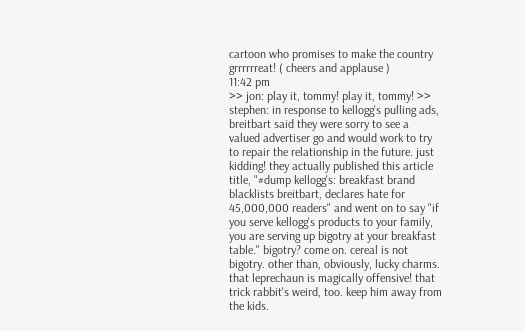cartoon who promises to make the country grrrrrreat! ( cheers and applause )
11:42 pm
>> jon: play it, tommy! play it, tommy! >> stephen: in response to kellogg's pulling ads, breitbart said they were sorry to see a valued advertiser go and would work to try to repair the relationship in the future. just kidding! they actually published this article title, "#dump kellogg's: breakfast brand blacklists breitbart, declares hate for 45,000,000 readers" and went on to say "if you serve kellogg's products to your family, you are serving up bigotry at your breakfast table." bigotry? come on. cereal is not bigotry. other than, obviously, lucky charms. that leprechaun is magically offensive! that trick rabbit's weird, too. keep him away from the kids.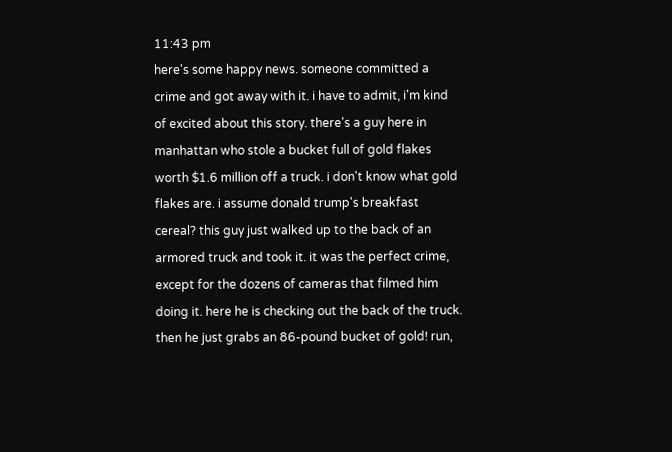11:43 pm
here's some happy news. someone committed a crime and got away with it. i have to admit, i'm kind of excited about this story. there's a guy here in manhattan who stole a bucket full of gold flakes worth $1.6 million off a truck. i don't know what gold flakes are. i assume donald trump's breakfast cereal? this guy just walked up to the back of an armored truck and took it. it was the perfect crime, except for the dozens of cameras that filmed him doing it. here he is checking out the back of the truck. then he just grabs an 86-pound bucket of gold! run,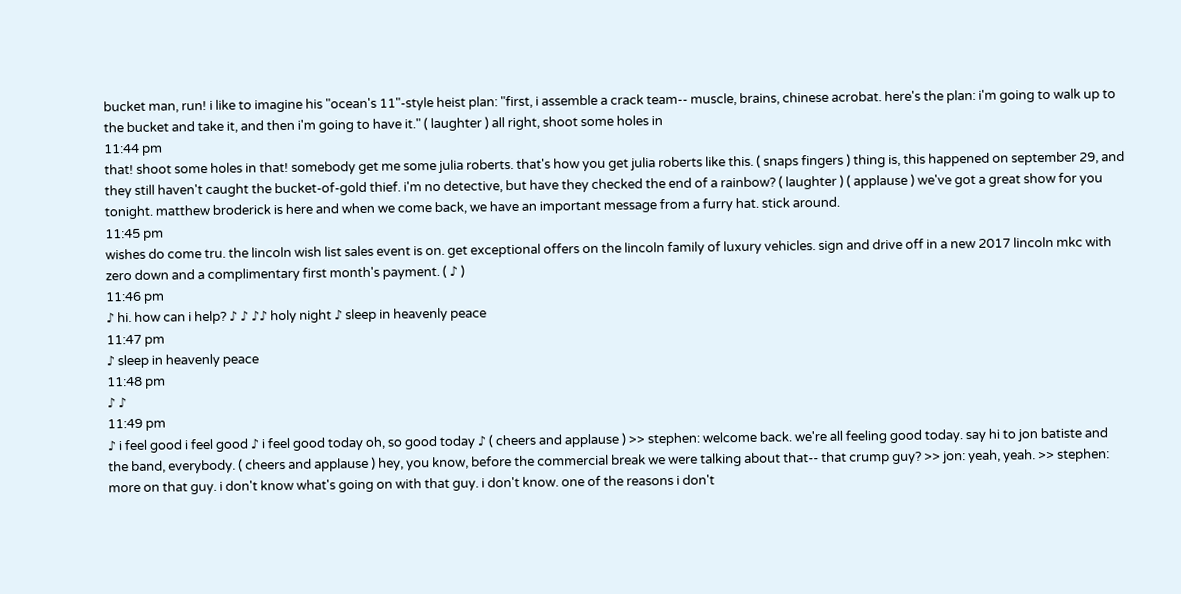bucket man, run! i like to imagine his "ocean's 11"-style heist plan: "first, i assemble a crack team-- muscle, brains, chinese acrobat. here's the plan: i'm going to walk up to the bucket and take it, and then i'm going to have it." ( laughter ) all right, shoot some holes in
11:44 pm
that! shoot some holes in that! somebody get me some julia roberts. that's how you get julia roberts like this. ( snaps fingers ) thing is, this happened on september 29, and they still haven't caught the bucket-of-gold thief. i'm no detective, but have they checked the end of a rainbow? ( laughter ) ( applause ) we've got a great show for you tonight. matthew broderick is here and when we come back, we have an important message from a furry hat. stick around.
11:45 pm
wishes do come tru. the lincoln wish list sales event is on. get exceptional offers on the lincoln family of luxury vehicles. sign and drive off in a new 2017 lincoln mkc with zero down and a complimentary first month's payment. ( ♪ )
11:46 pm
♪ hi. how can i help? ♪ ♪ ♪♪ holy night ♪ sleep in heavenly peace
11:47 pm
♪ sleep in heavenly peace
11:48 pm
♪ ♪
11:49 pm
♪ i feel good i feel good ♪ i feel good today oh, so good today ♪ ( cheers and applause ) >> stephen: welcome back. we're all feeling good today. say hi to jon batiste and the band, everybody. ( cheers and applause ) hey, you know, before the commercial break we were talking about that-- that crump guy? >> jon: yeah, yeah. >> stephen: more on that guy. i don't know what's going on with that guy. i don't know. one of the reasons i don't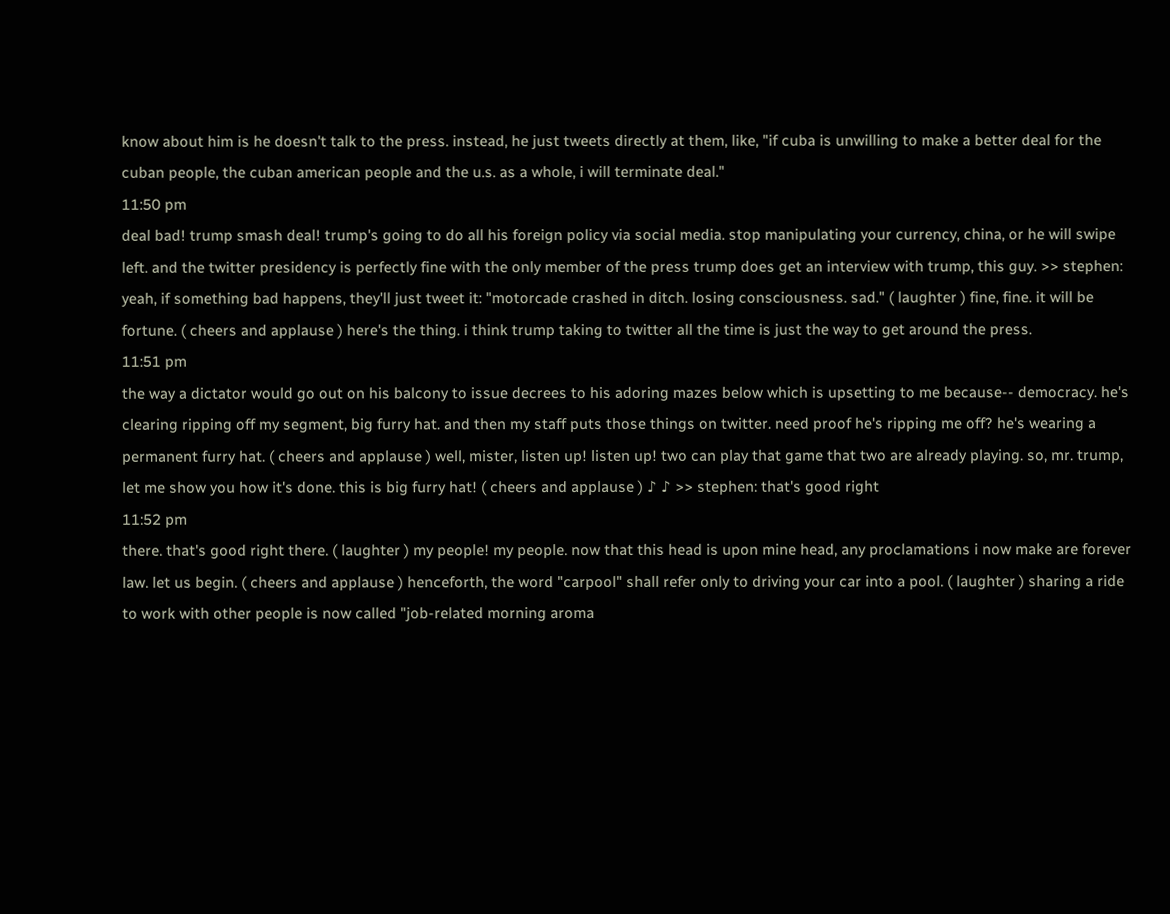know about him is he doesn't talk to the press. instead, he just tweets directly at them, like, "if cuba is unwilling to make a better deal for the cuban people, the cuban american people and the u.s. as a whole, i will terminate deal."
11:50 pm
deal bad! trump smash deal! trump's going to do all his foreign policy via social media. stop manipulating your currency, china, or he will swipe left. and the twitter presidency is perfectly fine with the only member of the press trump does get an interview with trump, this guy. >> stephen: yeah, if something bad happens, they'll just tweet it: "motorcade crashed in ditch. losing consciousness. sad." ( laughter ) fine, fine. it will be fortune. ( cheers and applause ) here's the thing. i think trump taking to twitter all the time is just the way to get around the press.
11:51 pm
the way a dictator would go out on his balcony to issue decrees to his adoring mazes below which is upsetting to me because-- democracy. he's clearing ripping off my segment, big furry hat. and then my staff puts those things on twitter. need proof he's ripping me off? he's wearing a permanent furry hat. ( cheers and applause ) well, mister, listen up! listen up! two can play that game that two are already playing. so, mr. trump, let me show you how it's done. this is big furry hat! ( cheers and applause ) ♪ ♪ >> stephen: that's good right
11:52 pm
there. that's good right there. ( laughter ) my people! my people. now that this head is upon mine head, any proclamations i now make are forever law. let us begin. ( cheers and applause ) henceforth, the word "carpool" shall refer only to driving your car into a pool. ( laughter ) sharing a ride to work with other people is now called "job-related morning aroma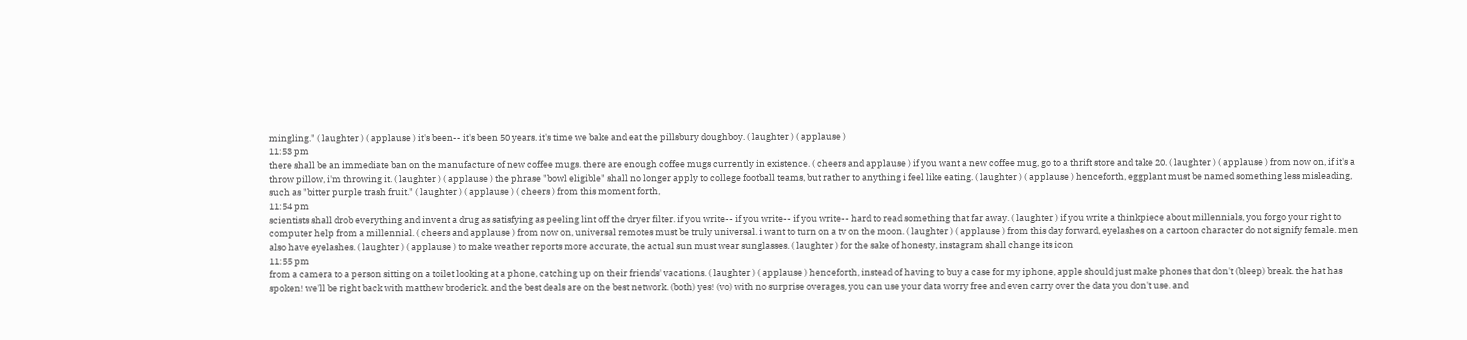mingling." ( laughter ) ( applause ) it's been-- it's been 50 years. it's time we bake and eat the pillsbury doughboy. ( laughter ) ( applause )
11:53 pm
there shall be an immediate ban on the manufacture of new coffee mugs. there are enough coffee mugs currently in existence. ( cheers and applause ) if you want a new coffee mug, go to a thrift store and take 20. ( laughter ) ( applause ) from now on, if it's a throw pillow, i'm throwing it. ( laughter ) ( applause ) the phrase "bowl eligible" shall no longer apply to college football teams, but rather to anything i feel like eating. ( laughter ) ( applause ) henceforth, eggplant must be named something less misleading, such as "bitter purple trash fruit." ( laughter ) ( applause ) ( cheers ) from this moment forth,
11:54 pm
scientists shall drob everything and invent a drug as satisfying as peeling lint off the dryer filter. if you write-- if you write-- if you write-- hard to read something that far away. ( laughter ) if you write a thinkpiece about millennials, you forgo your right to computer help from a millennial. ( cheers and applause ) from now on, universal remotes must be truly universal. i want to turn on a tv on the moon. ( laughter ) ( applause ) from this day forward, eyelashes on a cartoon character do not signify female. men also have eyelashes. ( laughter ) ( applause ) to make weather reports more accurate, the actual sun must wear sunglasses. ( laughter ) for the sake of honesty, instagram shall change its icon
11:55 pm
from a camera to a person sitting on a toilet looking at a phone, catching up on their friends' vacations. ( laughter ) ( applause ) henceforth, instead of having to buy a case for my iphone, apple should just make phones that don't (bleep) break. the hat has spoken! we'll be right back with matthew broderick. and the best deals are on the best network. (both) yes! (vo) with no surprise overages, you can use your data worry free and even carry over the data you don't use. and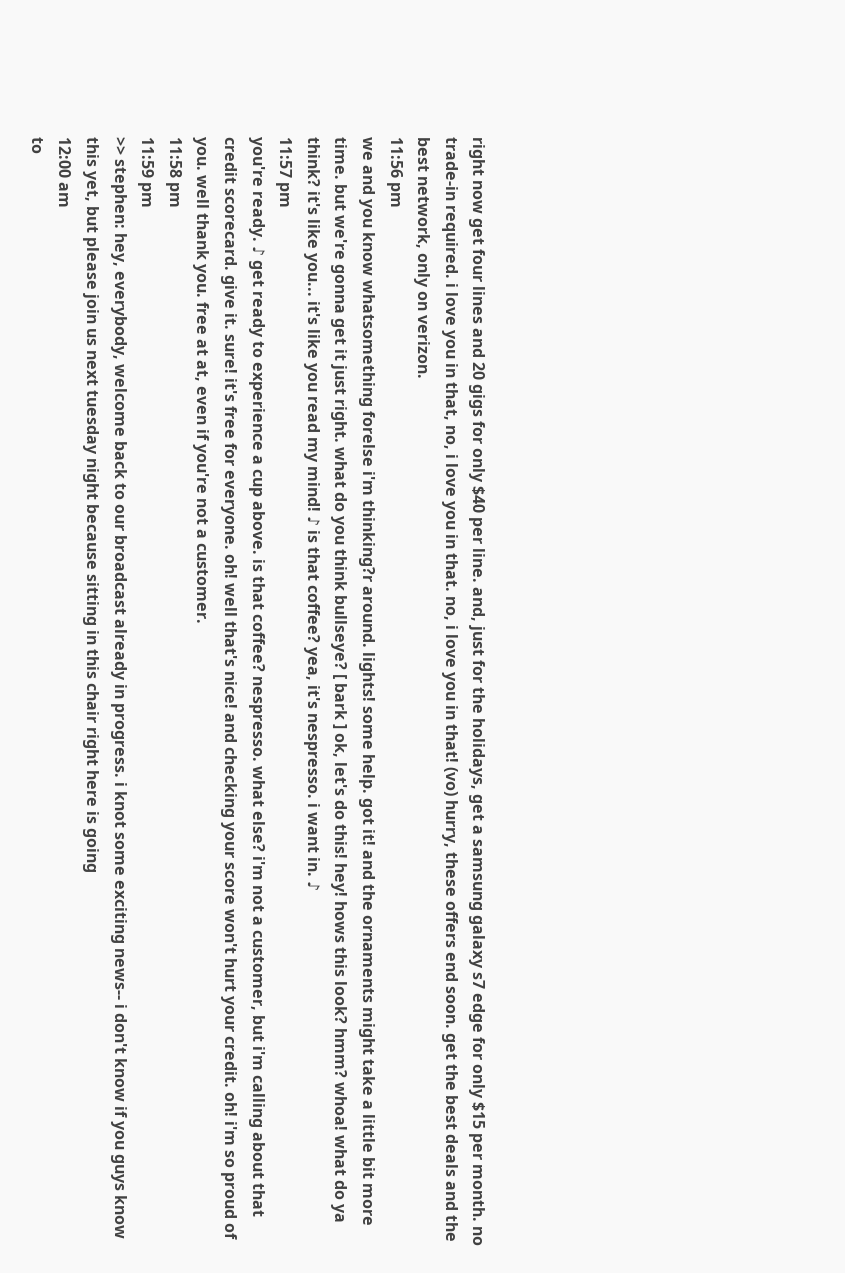right now get four lines and 20 gigs for only $40 per line. and, just for the holidays, get a samsung galaxy s7 edge for only $15 per month. no trade-in required. i love you in that, no, i love you in that. no, i love you in that! (vo) hurry, these offers end soon. get the best deals and the best network, only on verizon.
11:56 pm
we and you know whatsomething forelse i'm thinking?r around. lights! some help. got it! and the ornaments might take a little bit more time. but we're gonna get it just right. what do you think bullseye? [ bark ] ok, let's do this! hey! hows this look? hmm? whoa! what do ya think? it's like you... it's like you read my mind! ♪ is that coffee? yea, it's nespresso. i want in. ♪
11:57 pm
you're ready. ♪ get ready to experience a cup above. is that coffee? nespresso. what else? i'm not a customer, but i'm calling about that credit scorecard. give it. sure! it's free for everyone. oh! well that's nice! and checking your score won't hurt your credit. oh! i'm so proud of you. well thank you. free at at, even if you're not a customer.
11:58 pm
11:59 pm
>> stephen: hey, everybody, welcome back to our broadcast already in progress. i knot some exciting news-- i don't know if you guys know this yet, but please join us next tuesday night because sitting in this chair right here is going
12:00 am
to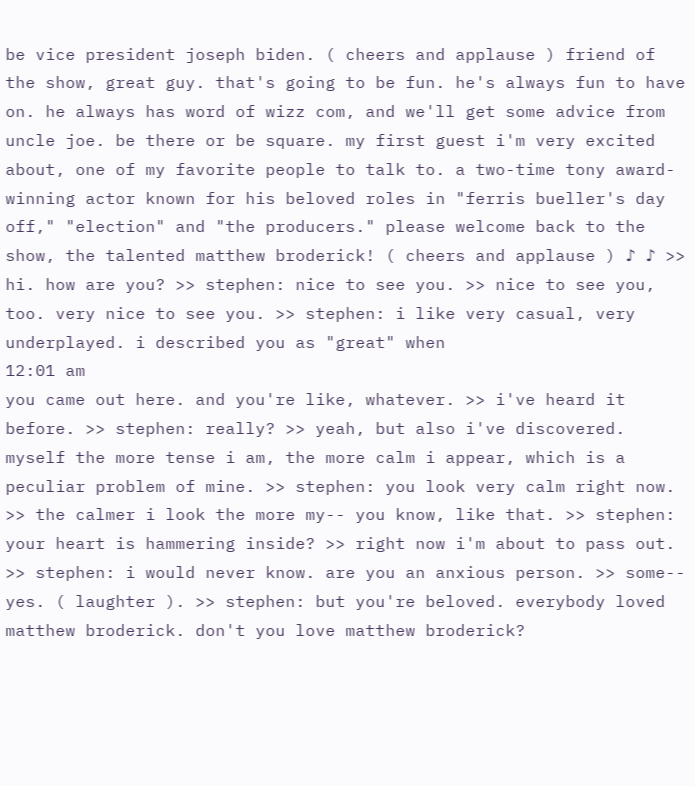be vice president joseph biden. ( cheers and applause ) friend of the show, great guy. that's going to be fun. he's always fun to have on. he always has word of wizz com, and we'll get some advice from uncle joe. be there or be square. my first guest i'm very excited about, one of my favorite people to talk to. a two-time tony award-winning actor known for his beloved roles in "ferris bueller's day off," "election" and "the producers." please welcome back to the show, the talented matthew broderick! ( cheers and applause ) ♪ ♪ >> hi. how are you? >> stephen: nice to see you. >> nice to see you, too. very nice to see you. >> stephen: i like very casual, very underplayed. i described you as "great" when
12:01 am
you came out here. and you're like, whatever. >> i've heard it before. >> stephen: really? >> yeah, but also i've discovered. myself the more tense i am, the more calm i appear, which is a peculiar problem of mine. >> stephen: you look very calm right now. >> the calmer i look the more my-- you know, like that. >> stephen: your heart is hammering inside? >> right now i'm about to pass out. >> stephen: i would never know. are you an anxious person. >> some-- yes. ( laughter ). >> stephen: but you're beloved. everybody loved matthew broderick. don't you love matthew broderick?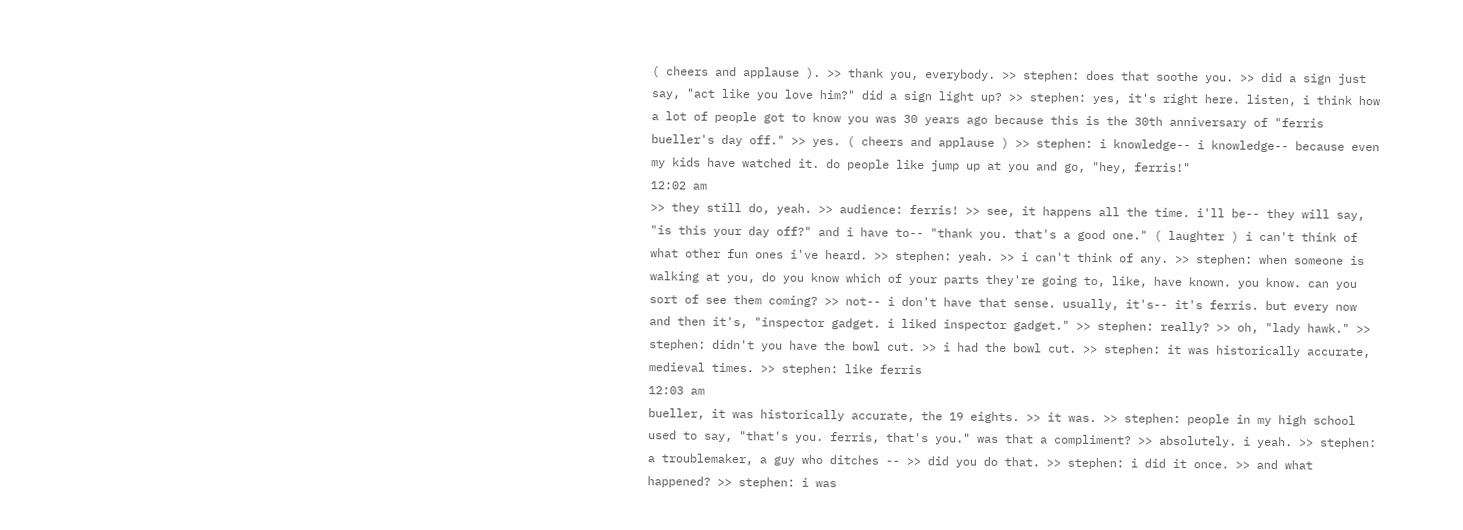( cheers and applause ). >> thank you, everybody. >> stephen: does that soothe you. >> did a sign just say, "act like you love him?" did a sign light up? >> stephen: yes, it's right here. listen, i think how a lot of people got to know you was 30 years ago because this is the 30th anniversary of "ferris bueller's day off." >> yes. ( cheers and applause ) >> stephen: i knowledge-- i knowledge-- because even my kids have watched it. do people like jump up at you and go, "hey, ferris!"
12:02 am
>> they still do, yeah. >> audience: ferris! >> see, it happens all the time. i'll be-- they will say, "is this your day off?" and i have to-- "thank you. that's a good one." ( laughter ) i can't think of what other fun ones i've heard. >> stephen: yeah. >> i can't think of any. >> stephen: when someone is walking at you, do you know which of your parts they're going to, like, have known. you know. can you sort of see them coming? >> not-- i don't have that sense. usually, it's-- it's ferris. but every now and then it's, "inspector gadget. i liked inspector gadget." >> stephen: really? >> oh, "lady hawk." >> stephen: didn't you have the bowl cut. >> i had the bowl cut. >> stephen: it was historically accurate, medieval times. >> stephen: like ferris
12:03 am
bueller, it was historically accurate, the 19 eights. >> it was. >> stephen: people in my high school used to say, "that's you. ferris, that's you." was that a compliment? >> absolutely. i yeah. >> stephen: a troublemaker, a guy who ditches -- >> did you do that. >> stephen: i did it once. >> and what happened? >> stephen: i was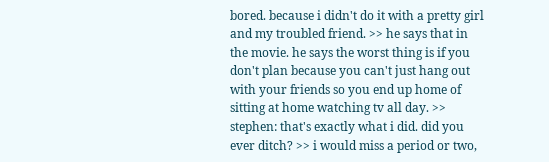bored. because i didn't do it with a pretty girl and my troubled friend. >> he says that in the movie. he says the worst thing is if you don't plan because you can't just hang out with your friends so you end up home of sitting at home watching tv all day. >> stephen: that's exactly what i did. did you ever ditch? >> i would miss a period or two,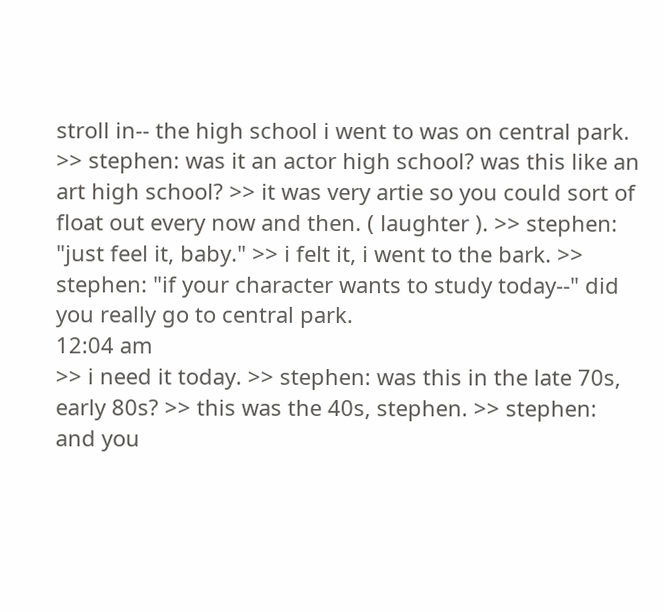stroll in-- the high school i went to was on central park. >> stephen: was it an actor high school? was this like an art high school? >> it was very artie so you could sort of float out every now and then. ( laughter ). >> stephen: "just feel it, baby." >> i felt it, i went to the bark. >> stephen: "if your character wants to study today--" did you really go to central park.
12:04 am
>> i need it today. >> stephen: was this in the late 70s, early 80s? >> this was the 40s, stephen. >> stephen: and you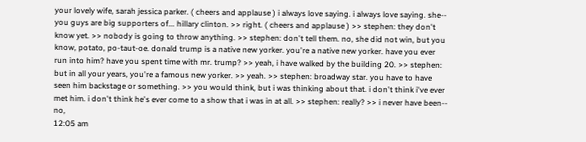your lovely wife, sarah jessica parker. ( cheers and applause ) i always love saying. i always love saying. she-- you guys are big supporters of... hillary clinton. >> right. ( cheers and applause ) >> stephen: they don't know yet. >> nobody is going to throw anything. >> stephen: don't tell them. no, she did not win, but you know, potato, po-taut-oe. donald trump is a native new yorker. you're a native new yorker. have you ever run into him? have you spent time with mr. trump? >> yeah, i have walked by the building 20. >> stephen: but in all your years, you're a famous new yorker. >> yeah. >> stephen: broadway star. you have to have seen him backstage or something. >> you would think, but i was thinking about that. i don't think i've ever met him. i don't think he's ever come to a show that i was in at all. >> stephen: really? >> i never have been-- no,
12:05 am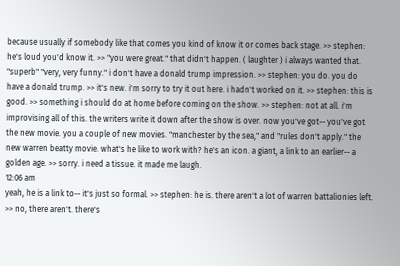because usually if somebody like that comes you kind of know it or comes back stage. >> stephen: he's loud you'd know it. >> "you were great." that didn't happen. ( laughter ) i always wanted that. "superb" "very, very funny." i don't have a donald trump impression. >> stephen: you do. you do have a donald trump. >> it's new. i'm sorry to try it out here. i hadn't worked on it. >> stephen: this is good. >> something i should do at home before coming on the show. >> stephen: not at all. i'm improvising all of this. the writers write it down after the show is over. now you've got-- you've got the new movie. you a couple of new movies. "manchester by the sea," and "rules don't apply." the new warren beatty movie. what's he like to work with? he's an icon. a giant, a link to an earlier-- a golden age. >> sorry. i need a tissue. it made me laugh.
12:06 am
yeah, he is a link to-- it's just so formal. >> stephen: he is. there aren't a lot of warren battalionies left. >> no, there aren't. there's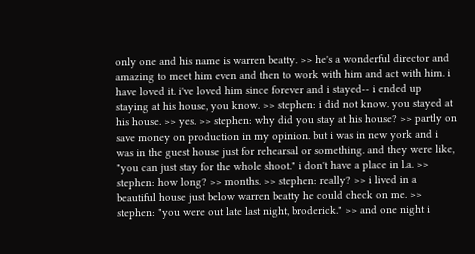only one and his name is warren beatty. >> he's a wonderful director and amazing to meet him even and then to work with him and act with him. i have loved it. i've loved him since forever and i stayed-- i ended up staying at his house, you know. >> stephen: i did not know. you stayed at his house. >> yes. >> stephen: why did you stay at his house? >> partly on save money on production in my opinion. but i was in new york and i was in the guest house just for rehearsal or something. and they were like, "you can just stay for the whole shoot." i don't have a place in l.a. >> stephen: how long? >> months. >> stephen: really? >> i lived in a beautiful house just below warren beatty he could check on me. >> stephen: "you were out late last night, broderick." >> and one night i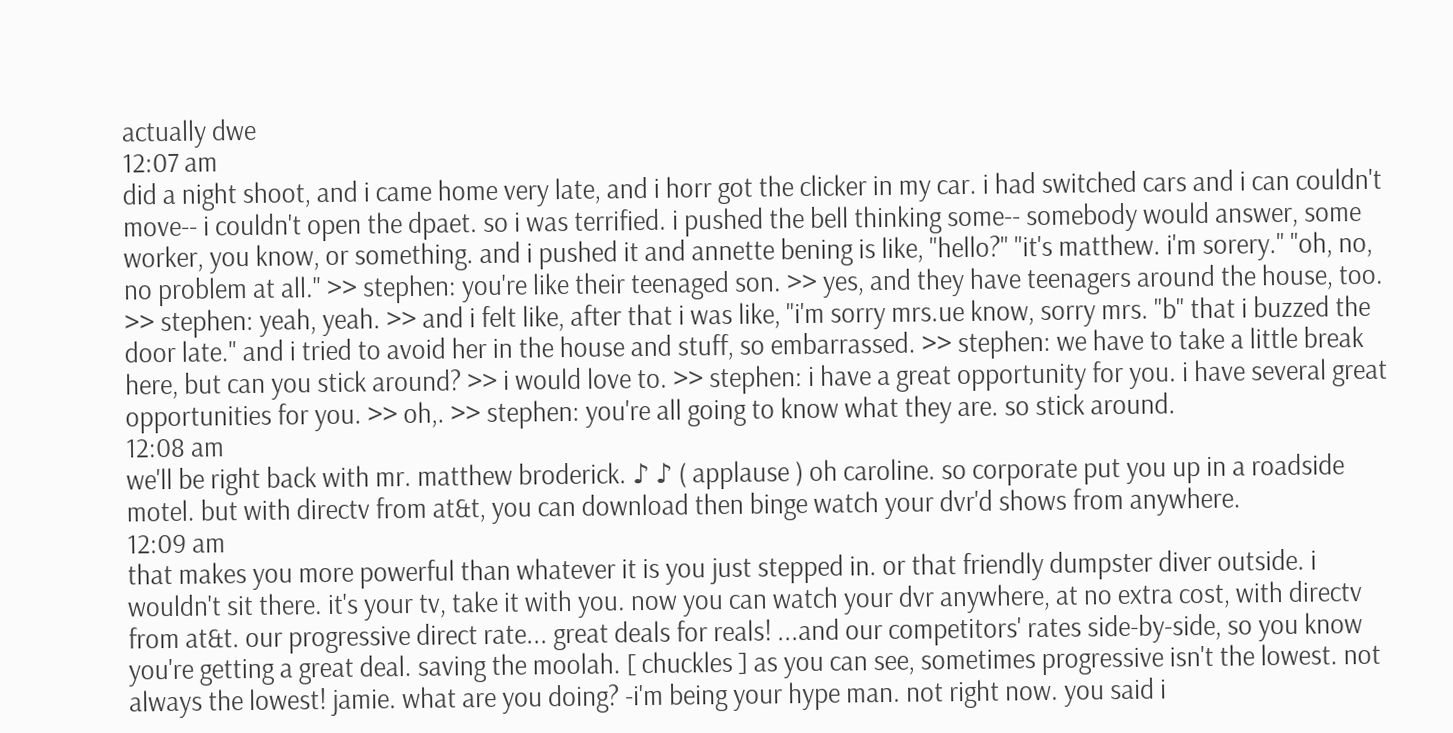actually dwe
12:07 am
did a night shoot, and i came home very late, and i horr got the clicker in my car. i had switched cars and i can couldn't move-- i couldn't open the dpaet. so i was terrified. i pushed the bell thinking some-- somebody would answer, some worker, you know, or something. and i pushed it and annette bening is like, "hello?" "it's matthew. i'm sorery." "oh, no, no problem at all." >> stephen: you're like their teenaged son. >> yes, and they have teenagers around the house, too. >> stephen: yeah, yeah. >> and i felt like, after that i was like, "i'm sorry mrs.ue know, sorry mrs. "b" that i buzzed the door late." and i tried to avoid her in the house and stuff, so embarrassed. >> stephen: we have to take a little break here, but can you stick around? >> i would love to. >> stephen: i have a great opportunity for you. i have several great opportunities for you. >> oh,. >> stephen: you're all going to know what they are. so stick around.
12:08 am
we'll be right back with mr. matthew broderick. ♪ ♪ ( applause ) oh caroline. so corporate put you up in a roadside motel. but with directv from at&t, you can download then binge watch your dvr'd shows from anywhere.
12:09 am
that makes you more powerful than whatever it is you just stepped in. or that friendly dumpster diver outside. i wouldn't sit there. it's your tv, take it with you. now you can watch your dvr anywhere, at no extra cost, with directv from at&t. our progressive direct rate... great deals for reals! ...and our competitors' rates side-by-side, so you know you're getting a great deal. saving the moolah. [ chuckles ] as you can see, sometimes progressive isn't the lowest. not always the lowest! jamie. what are you doing? -i'm being your hype man. not right now. you said i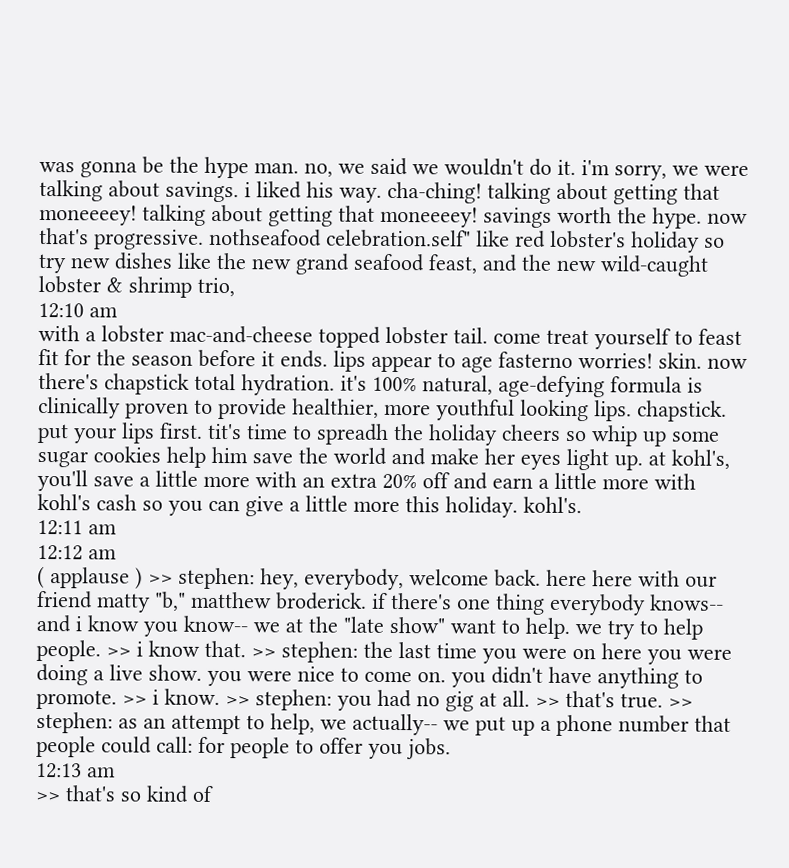was gonna be the hype man. no, we said we wouldn't do it. i'm sorry, we were talking about savings. i liked his way. cha-ching! talking about getting that moneeeey! talking about getting that moneeeey! savings worth the hype. now that's progressive. nothseafood celebration.self" like red lobster's holiday so try new dishes like the new grand seafood feast, and the new wild-caught lobster & shrimp trio,
12:10 am
with a lobster mac-and-cheese topped lobster tail. come treat yourself to feast fit for the season before it ends. lips appear to age fasterno worries! skin. now there's chapstick total hydration. it's 100% natural, age-defying formula is clinically proven to provide healthier, more youthful looking lips. chapstick. put your lips first. tit's time to spreadh the holiday cheers so whip up some sugar cookies help him save the world and make her eyes light up. at kohl's, you'll save a little more with an extra 20% off and earn a little more with kohl's cash so you can give a little more this holiday. kohl's.
12:11 am
12:12 am
( applause ) >> stephen: hey, everybody, welcome back. here here with our friend matty "b," matthew broderick. if there's one thing everybody knows-- and i know you know-- we at the "late show" want to help. we try to help people. >> i know that. >> stephen: the last time you were on here you were doing a live show. you were nice to come on. you didn't have anything to promote. >> i know. >> stephen: you had no gig at all. >> that's true. >> stephen: as an attempt to help, we actually-- we put up a phone number that people could call: for people to offer you jobs.
12:13 am
>> that's so kind of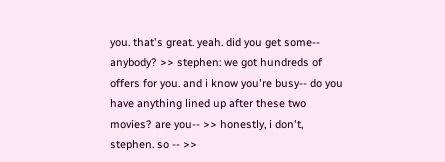you. that's great. yeah. did you get some-- anybody? >> stephen: we got hundreds of offers for you. and i know you're busy-- do you have anything lined up after these two movies? are you-- >> honestly, i don't, stephen. so -- >>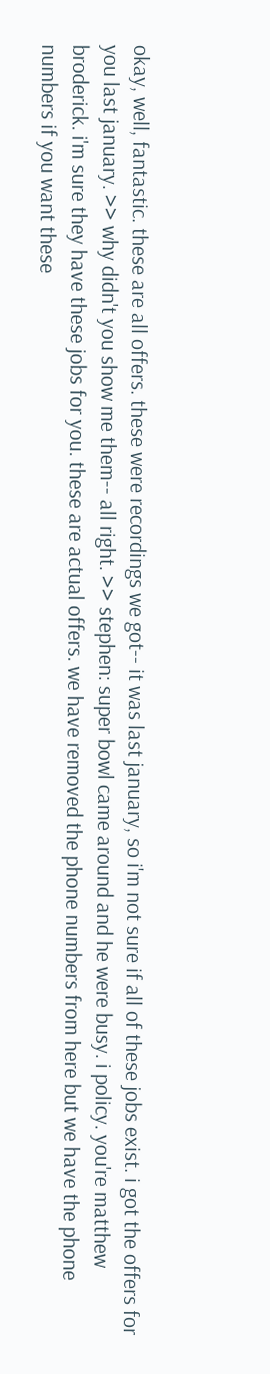okay, well, fantastic. these are all offers. these were recordings we got-- it was last january, so i'm not sure if all of these jobs exist. i got the offers for you last january. >> why didn't you show me them-- all right. >> stephen: super bowl came around and he were busy. i policy. you're matthew broderick. i'm sure they have these jobs for you. these are actual offers. we have removed the phone numbers from here but we have the phone numbers if you want these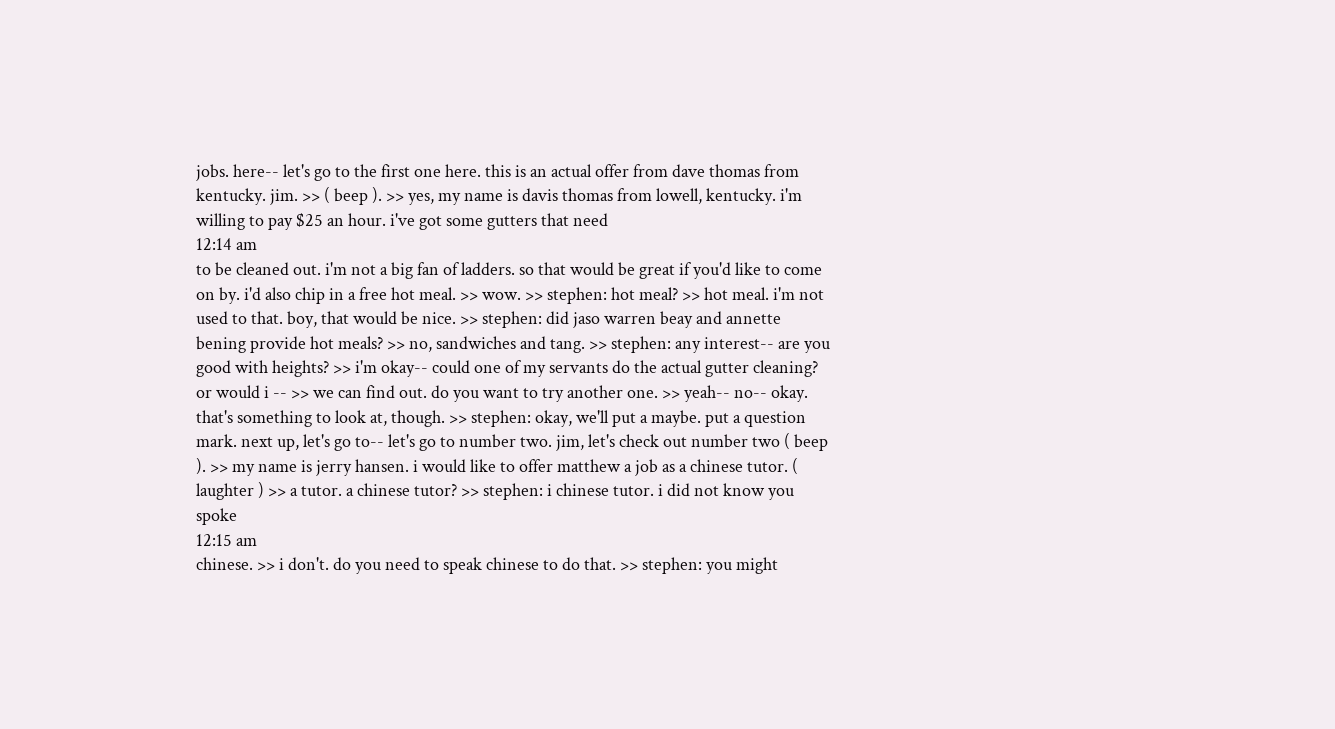jobs. here-- let's go to the first one here. this is an actual offer from dave thomas from kentucky. jim. >> ( beep ). >> yes, my name is davis thomas from lowell, kentucky. i'm willing to pay $25 an hour. i've got some gutters that need
12:14 am
to be cleaned out. i'm not a big fan of ladders. so that would be great if you'd like to come on by. i'd also chip in a free hot meal. >> wow. >> stephen: hot meal? >> hot meal. i'm not used to that. boy, that would be nice. >> stephen: did jaso warren beay and annette bening provide hot meals? >> no, sandwiches and tang. >> stephen: any interest-- are you good with heights? >> i'm okay-- could one of my servants do the actual gutter cleaning? or would i -- >> we can find out. do you want to try another one. >> yeah-- no-- okay. that's something to look at, though. >> stephen: okay, we'll put a maybe. put a question mark. next up, let's go to-- let's go to number two. jim, let's check out number two ( beep ). >> my name is jerry hansen. i would like to offer matthew a job as a chinese tutor. ( laughter ) >> a tutor. a chinese tutor? >> stephen: i chinese tutor. i did not know you spoke
12:15 am
chinese. >> i don't. do you need to speak chinese to do that. >> stephen: you might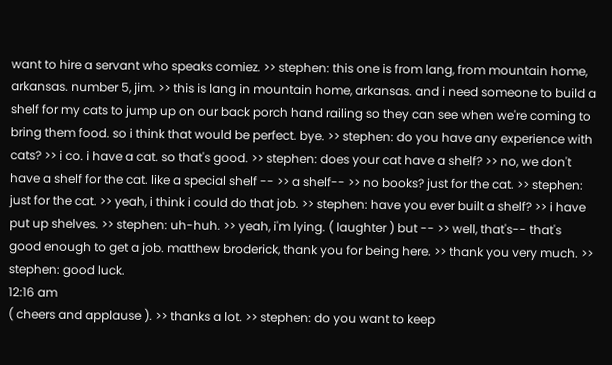want to hire a servant who speaks comiez. >> stephen: this one is from lang, from mountain home, arkansas. number 5, jim. >> this is lang in mountain home, arkansas. and i need someone to build a shelf for my cats to jump up on our back porch hand railing so they can see when we're coming to bring them food. so i think that would be perfect. bye. >> stephen: do you have any experience with cats? >> i co. i have a cat. so that's good. >> stephen: does your cat have a shelf? >> no, we don't have a shelf for the cat. like a special shelf -- >> a shelf-- >> no books? just for the cat. >> stephen: just for the cat. >> yeah, i think i could do that job. >> stephen: have you ever built a shelf? >> i have put up shelves. >> stephen: uh-huh. >> yeah, i'm lying. ( laughter ) but -- >> well, that's-- that's good enough to get a job. matthew broderick, thank you for being here. >> thank you very much. >> stephen: good luck.
12:16 am
( cheers and applause ). >> thanks a lot. >> stephen: do you want to keep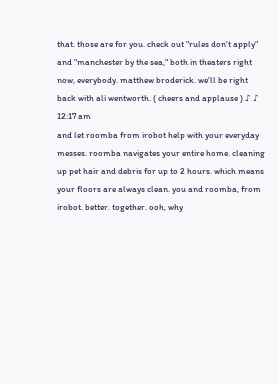that. those are for you. check out "rules don't apply" and "manchester by the sea," both in theaters right now, everybody. matthew broderick. we'll be right back with ali wentworth. ( cheers and applause ) ♪ ♪
12:17 am
and let roomba from irobot help with your everyday messes. roomba navigates your entire home. cleaning up pet hair and debris for up to 2 hours. which means your floors are always clean. you and roomba, from irobot. better. together. ooh, why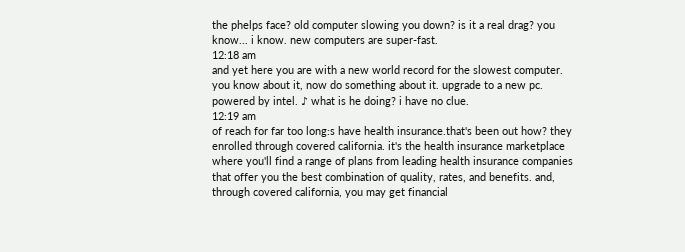the phelps face? old computer slowing you down? is it a real drag? you know... i know. new computers are super-fast.
12:18 am
and yet here you are with a new world record for the slowest computer. you know about it, now do something about it. upgrade to a new pc. powered by intel. ♪ what is he doing? i have no clue.
12:19 am
of reach for far too long:s have health insurance.that's been out how? they enrolled through covered california. it's the health insurance marketplace where you'll find a range of plans from leading health insurance companies that offer you the best combination of quality, rates, and benefits. and, through covered california, you may get financial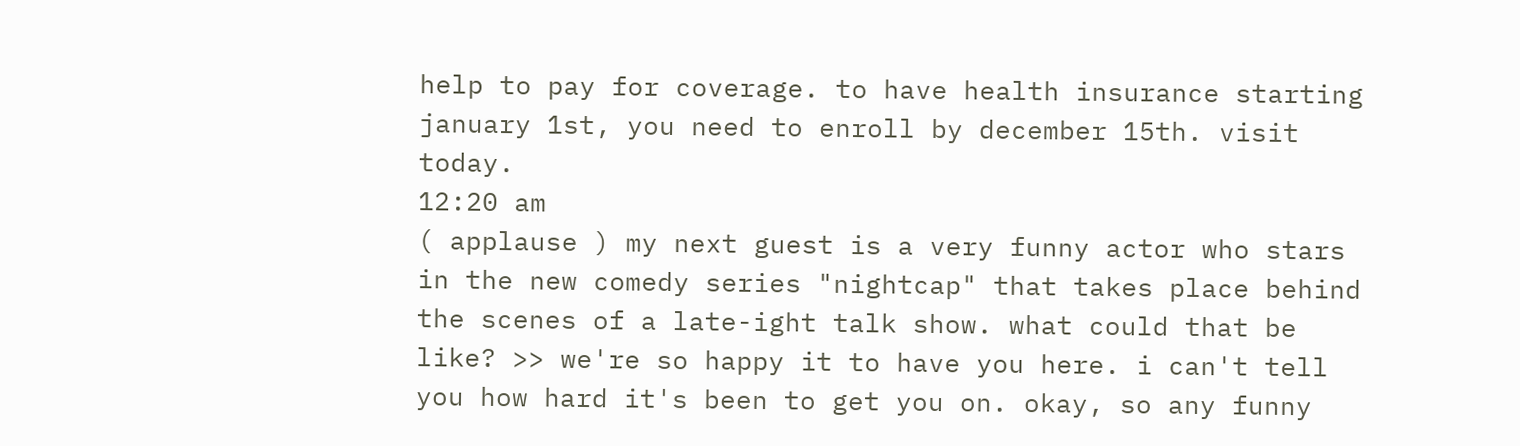help to pay for coverage. to have health insurance starting january 1st, you need to enroll by december 15th. visit today.
12:20 am
( applause ) my next guest is a very funny actor who stars in the new comedy series "nightcap" that takes place behind the scenes of a late-ight talk show. what could that be like? >> we're so happy it to have you here. i can't tell you how hard it's been to get you on. okay, so any funny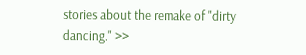stories about the remake of "dirty dancing." >>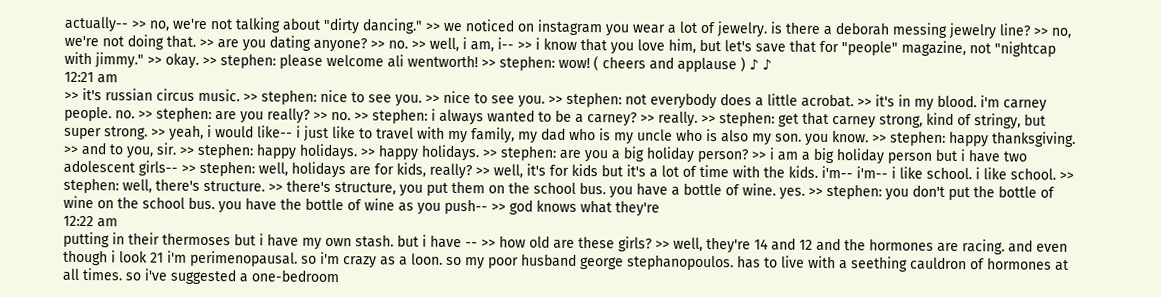actually-- >> no, we're not talking about "dirty dancing." >> we noticed on instagram you wear a lot of jewelry. is there a deborah messing jewelry line? >> no, we're not doing that. >> are you dating anyone? >> no. >> well, i am, i-- >> i know that you love him, but let's save that for "people" magazine, not "nightcap with jimmy." >> okay. >> stephen: please welcome ali wentworth! >> stephen: wow! ( cheers and applause ) ♪ ♪
12:21 am
>> it's russian circus music. >> stephen: nice to see you. >> nice to see you. >> stephen: not everybody does a little acrobat. >> it's in my blood. i'm carney people. no. >> stephen: are you really? >> no. >> stephen: i always wanted to be a carney? >> really. >> stephen: get that carney strong, kind of stringy, but super strong. >> yeah, i would like-- i just like to travel with my family, my dad who is my uncle who is also my son. you know. >> stephen: happy thanksgiving. >> and to you, sir. >> stephen: happy holidays. >> happy holidays. >> stephen: are you a big holiday person? >> i am a big holiday person but i have two adolescent girls-- >> stephen: well, holidays are for kids, really? >> well, it's for kids but it's a lot of time with the kids. i'm-- i'm-- i like school. i like school. >> stephen: well, there's structure. >> there's structure, you put them on the school bus. you have a bottle of wine. yes. >> stephen: you don't put the bottle of wine on the school bus. you have the bottle of wine as you push-- >> god knows what they're
12:22 am
putting in their thermoses but i have my own stash. but i have -- >> how old are these girls? >> well, they're 14 and 12 and the hormones are racing. and even though i look 21 i'm perimenopausal. so i'm crazy as a loon. so my poor husband george stephanopoulos. has to live with a seething cauldron of hormones at all times. so i've suggested a one-bedroom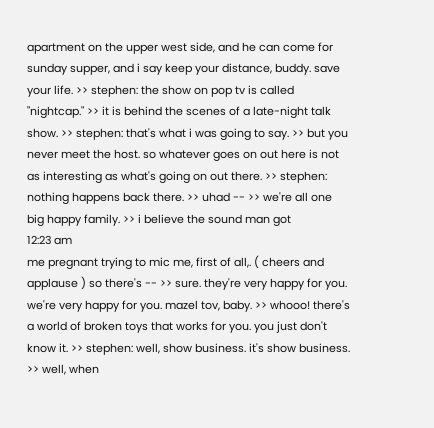apartment on the upper west side, and he can come for sunday supper, and i say keep your distance, buddy. save your life. >> stephen: the show on pop tv is called "nightcap." >> it is behind the scenes of a late-night talk show. >> stephen: that's what i was going to say. >> but you never meet the host. so whatever goes on out here is not as interesting as what's going on out there. >> stephen: nothing happens back there. >> uhad -- >> we're all one big happy family. >> i believe the sound man got
12:23 am
me pregnant trying to mic me, first of all,. ( cheers and applause ) so there's -- >> sure. they're very happy for you. we're very happy for you. mazel tov, baby. >> whooo! there's a world of broken toys that works for you. you just don't know it. >> stephen: well, show business. it's show business. >> well, when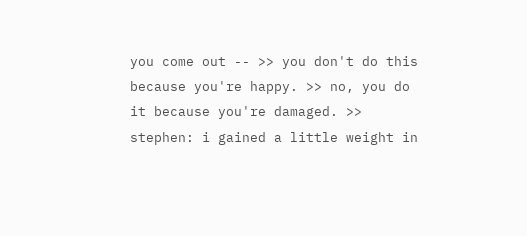you come out -- >> you don't do this because you're happy. >> no, you do it because you're damaged. >> stephen: i gained a little weight in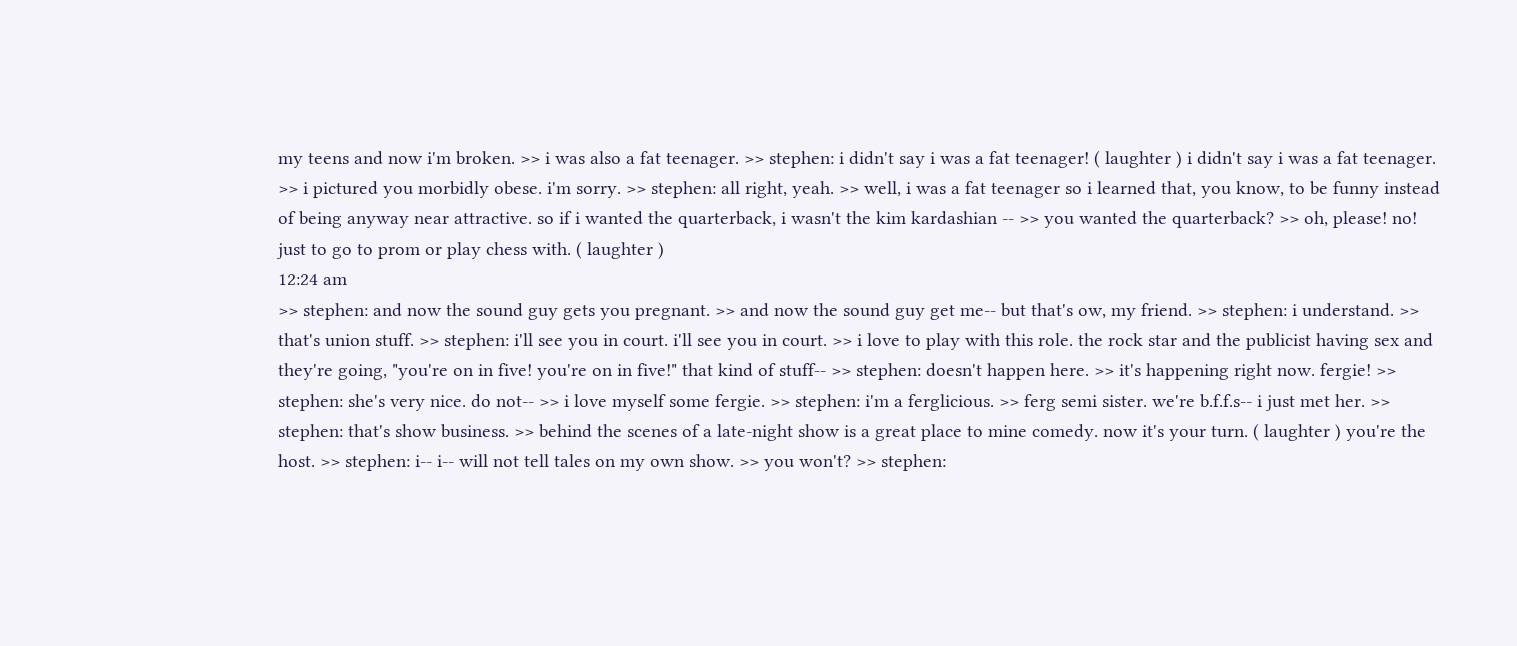my teens and now i'm broken. >> i was also a fat teenager. >> stephen: i didn't say i was a fat teenager! ( laughter ) i didn't say i was a fat teenager. >> i pictured you morbidly obese. i'm sorry. >> stephen: all right, yeah. >> well, i was a fat teenager so i learned that, you know, to be funny instead of being anyway near attractive. so if i wanted the quarterback, i wasn't the kim kardashian -- >> you wanted the quarterback? >> oh, please! no! just to go to prom or play chess with. ( laughter )
12:24 am
>> stephen: and now the sound guy gets you pregnant. >> and now the sound guy get me-- but that's ow, my friend. >> stephen: i understand. >> that's union stuff. >> stephen: i'll see you in court. i'll see you in court. >> i love to play with this role. the rock star and the publicist having sex and they're going, "you're on in five! you're on in five!" that kind of stuff-- >> stephen: doesn't happen here. >> it's happening right now. fergie! >> stephen: she's very nice. do not-- >> i love myself some fergie. >> stephen: i'm a ferglicious. >> ferg semi sister. we're b.f.f.s-- i just met her. >> stephen: that's show business. >> behind the scenes of a late-night show is a great place to mine comedy. now it's your turn. ( laughter ) you're the host. >> stephen: i-- i-- will not tell tales on my own show. >> you won't? >> stephen: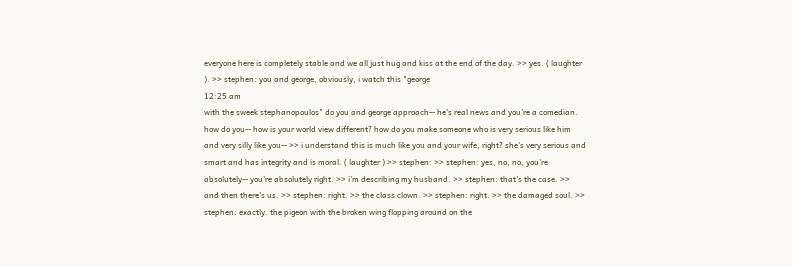everyone here is completely stable and we all just hug and kiss at the end of the day. >> yes. ( laughter ). >> stephen: you and george, obviously, i watch this "george
12:25 am
with the sweek stephanopoulos" do you and george approach-- he's real news and you're a comedian. how do you-- how is your world view different? how do you make someone who is very serious like him and very silly like you-- >> i understand this is much like you and your wife, right? she's very serious and smart and has integrity and is moral. ( laughter ) >> stephen: >> stephen: yes, no, no, you're absolutely-- you're absolutely right. >> i'm describing my husband. >> stephen: that's the case. >> and then there's us. >> stephen: right. >> the class clown. >> stephen: right. >> the damaged soul. >> stephen: exactly. the pigeon with the broken wing flopping around on the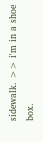sidewalk. >> i'm in a shoe box.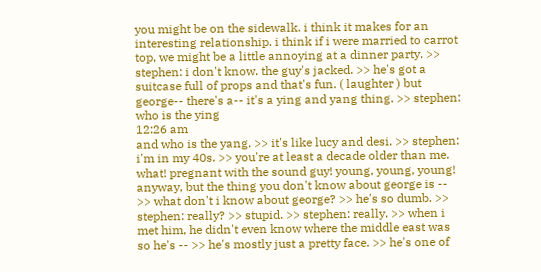you might be on the sidewalk. i think it makes for an interesting relationship. i think if i were married to carrot top, we might be a little annoying at a dinner party. >> stephen: i don't know. the guy's jacked. >> he's got a suitcase full of props and that's fun. ( laughter ) but george-- there's a-- it's a ying and yang thing. >> stephen: who is the ying
12:26 am
and who is the yang. >> it's like lucy and desi. >> stephen: i'm in my 40s. >> you're at least a decade older than me. what! pregnant with the sound guy! young, young, young! anyway, but the thing you don't know about george is -- >> what don't i know about george? >> he's so dumb. >> stephen: really? >> stupid. >> stephen: really. >> when i met him, he didn't even know where the middle east was so he's -- >> he's mostly just a pretty face. >> he's one of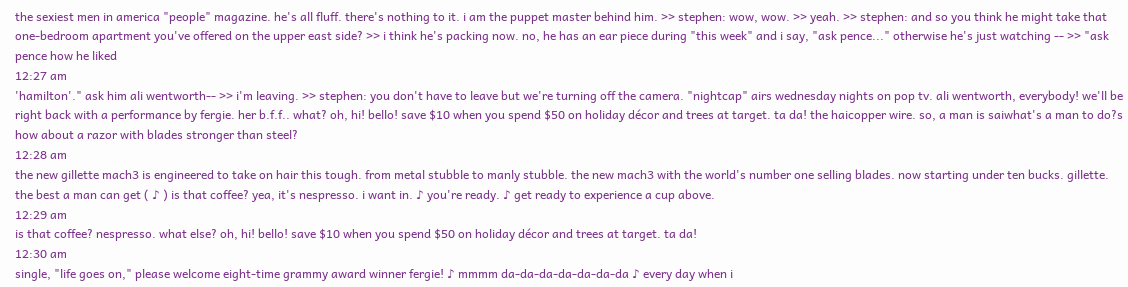the sexiest men in america "people" magazine. he's all fluff. there's nothing to it. i am the puppet master behind him. >> stephen: wow, wow. >> yeah. >> stephen: and so you think he might take that one-bedroom apartment you've offered on the upper east side? >> i think he's packing now. no, he has an ear piece during "this week" and i say, "ask pence..." otherwise he's just watching -- >> "ask pence how he liked
12:27 am
'hamilton'." ask him ali wentworth-- >> i'm leaving. >> stephen: you don't have to leave but we're turning off the camera. "nightcap" airs wednesday nights on pop tv. ali wentworth, everybody! we'll be right back with a performance by fergie. her b.f.f.. what? oh, hi! bello! save $10 when you spend $50 on holiday décor and trees at target. ta da! the haicopper wire. so, a man is saiwhat's a man to do?s how about a razor with blades stronger than steel?
12:28 am
the new gillette mach3 is engineered to take on hair this tough. from metal stubble to manly stubble. the new mach3 with the world's number one selling blades. now starting under ten bucks. gillette. the best a man can get ( ♪ ) is that coffee? yea, it's nespresso. i want in. ♪ you're ready. ♪ get ready to experience a cup above.
12:29 am
is that coffee? nespresso. what else? oh, hi! bello! save $10 when you spend $50 on holiday décor and trees at target. ta da!
12:30 am
single, "life goes on," please welcome eight-time grammy award winner fergie! ♪ mmmm da-da-da-da-da-da-da ♪ every day when i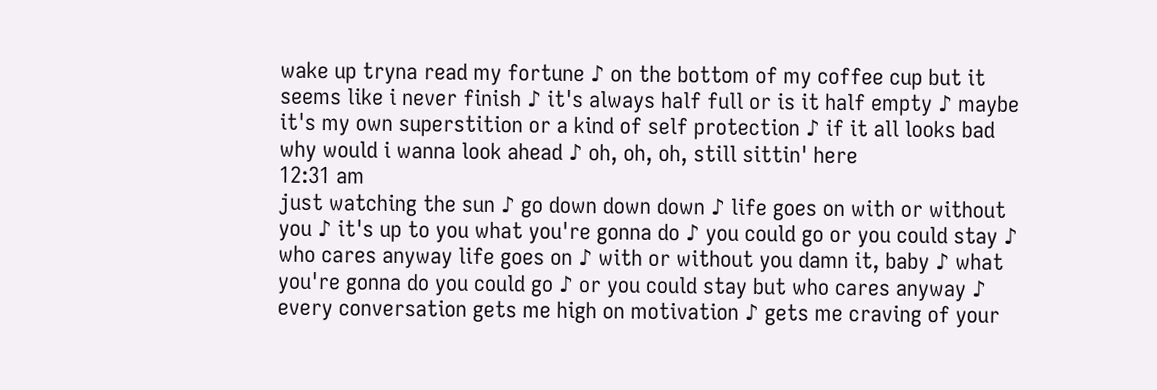wake up tryna read my fortune ♪ on the bottom of my coffee cup but it seems like i never finish ♪ it's always half full or is it half empty ♪ maybe it's my own superstition or a kind of self protection ♪ if it all looks bad why would i wanna look ahead ♪ oh, oh, oh, still sittin' here
12:31 am
just watching the sun ♪ go down down down ♪ life goes on with or without you ♪ it's up to you what you're gonna do ♪ you could go or you could stay ♪ who cares anyway life goes on ♪ with or without you damn it, baby ♪ what you're gonna do you could go ♪ or you could stay but who cares anyway ♪ every conversation gets me high on motivation ♪ gets me craving of your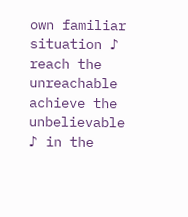own familiar situation ♪ reach the unreachable achieve the unbelievable ♪ in the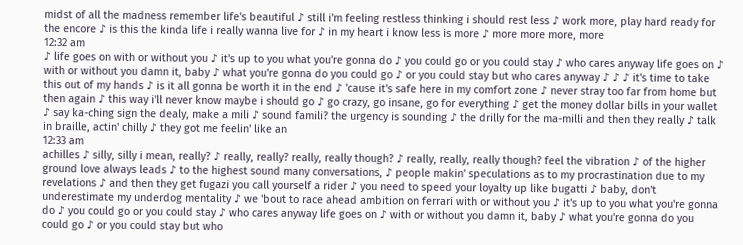midst of all the madness remember life's beautiful ♪ still i'm feeling restless thinking i should rest less ♪ work more, play hard ready for the encore ♪ is this the kinda life i really wanna live for ♪ in my heart i know less is more ♪ more more more, more
12:32 am
♪ life goes on with or without you ♪ it's up to you what you're gonna do ♪ you could go or you could stay ♪ who cares anyway life goes on ♪ with or without you damn it, baby ♪ what you're gonna do you could go ♪ or you could stay but who cares anyway ♪ ♪ ♪ it's time to take this out of my hands ♪ is it all gonna be worth it in the end ♪ 'cause it's safe here in my comfort zone ♪ never stray too far from home but then again ♪ this way i'll never know maybe i should go ♪ go crazy, go insane, go for everything ♪ get the money dollar bills in your wallet ♪ say ka-ching sign the dealy, make a mili ♪ sound famili? the urgency is sounding ♪ the drilly for the ma-milli and then they really ♪ talk in braille, actin' chilly ♪ they got me feelin' like an
12:33 am
achilles ♪ silly, silly i mean, really? ♪ really, really? really, really though? ♪ really, really, really though? feel the vibration ♪ of the higher ground love always leads ♪ to the highest sound many conversations, ♪ people makin' speculations as to my procrastination due to my revelations ♪ and then they get fugazi you call yourself a rider ♪ you need to speed your loyalty up like bugatti ♪ baby, don't underestimate my underdog mentality ♪ we 'bout to race ahead ambition on ferrari with or without you ♪ it's up to you what you're gonna do ♪ you could go or you could stay ♪ who cares anyway life goes on ♪ with or without you damn it, baby ♪ what you're gonna do you could go ♪ or you could stay but who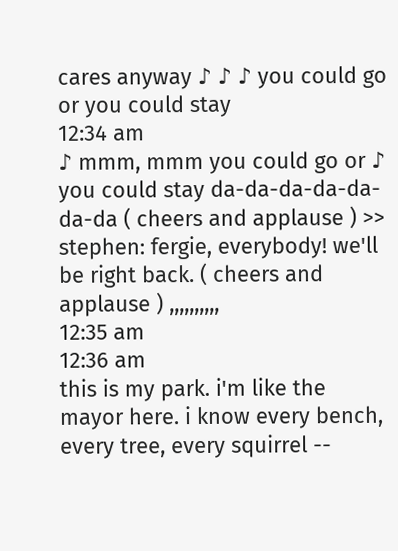cares anyway ♪ ♪ ♪ you could go or you could stay
12:34 am
♪ mmm, mmm you could go or ♪ you could stay da-da-da-da-da-da-da ( cheers and applause ) >> stephen: fergie, everybody! we'll be right back. ( cheers and applause ) ,,,,,,,,,,
12:35 am
12:36 am
this is my park. i'm like the mayor here. i know every bench, every tree, every squirrel --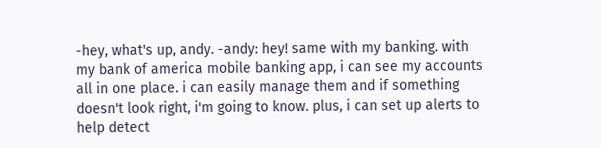-hey, what's up, andy. -andy: hey! same with my banking. with my bank of america mobile banking app, i can see my accounts all in one place. i can easily manage them and if something doesn't look right, i'm going to know. plus, i can set up alerts to help detect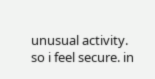unusual activity. so i feel secure. in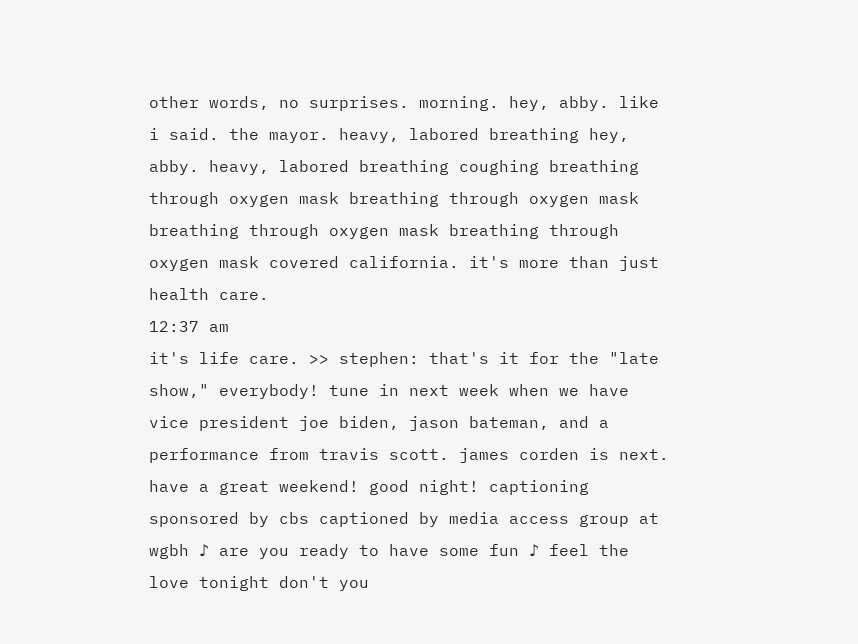other words, no surprises. morning. hey, abby. like i said. the mayor. heavy, labored breathing hey, abby. heavy, labored breathing coughing breathing through oxygen mask breathing through oxygen mask breathing through oxygen mask breathing through oxygen mask covered california. it's more than just health care.
12:37 am
it's life care. >> stephen: that's it for the "late show," everybody! tune in next week when we have vice president joe biden, jason bateman, and a performance from travis scott. james corden is next. have a great weekend! good night! captioning sponsored by cbs captioned by media access group at wgbh ♪ are you ready to have some fun ♪ feel the love tonight don't you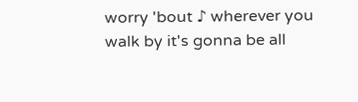worry 'bout ♪ wherever you walk by it's gonna be all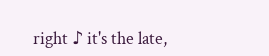right ♪ it's the late,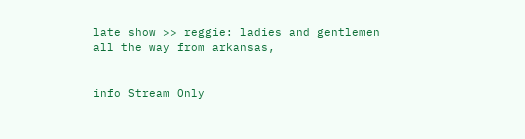late show >> reggie: ladies and gentlemen all the way from arkansas,


info Stream Only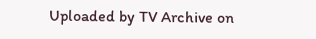Uploaded by TV Archive on